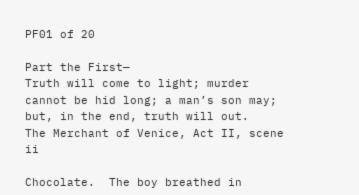PF01 of 20

Part the First—
Truth will come to light; murder cannot be hid long; a man’s son may; but, in the end, truth will out.
The Merchant of Venice, Act II, scene ii

Chocolate.  The boy breathed in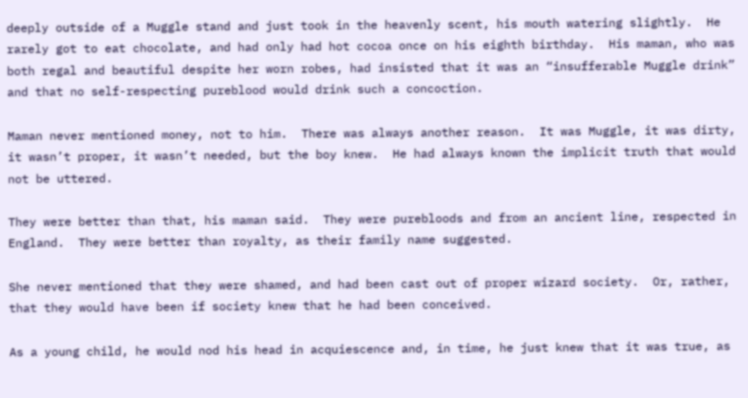deeply outside of a Muggle stand and just took in the heavenly scent, his mouth watering slightly.  He rarely got to eat chocolate, and had only had hot cocoa once on his eighth birthday.  His maman, who was both regal and beautiful despite her worn robes, had insisted that it was an “insufferable Muggle drink” and that no self-respecting pureblood would drink such a concoction.

Maman never mentioned money, not to him.  There was always another reason.  It was Muggle, it was dirty, it wasn’t proper, it wasn’t needed, but the boy knew.  He had always known the implicit truth that would not be uttered.

They were better than that, his maman said.  They were purebloods and from an ancient line, respected in England.  They were better than royalty, as their family name suggested.

She never mentioned that they were shamed, and had been cast out of proper wizard society.  Or, rather, that they would have been if society knew that he had been conceived.

As a young child, he would nod his head in acquiescence and, in time, he just knew that it was true, as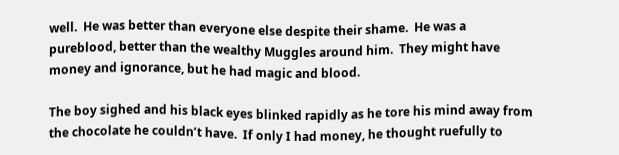well.  He was better than everyone else despite their shame.  He was a pureblood, better than the wealthy Muggles around him.  They might have money and ignorance, but he had magic and blood.

The boy sighed and his black eyes blinked rapidly as he tore his mind away from the chocolate he couldn’t have.  If only I had money, he thought ruefully to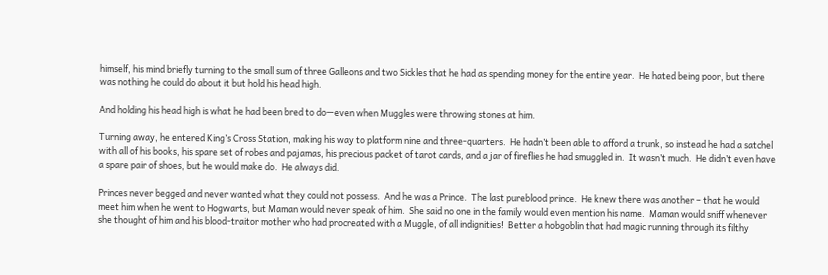himself, his mind briefly turning to the small sum of three Galleons and two Sickles that he had as spending money for the entire year.  He hated being poor, but there was nothing he could do about it but hold his head high.

And holding his head high is what he had been bred to do—even when Muggles were throwing stones at him.

Turning away, he entered King’s Cross Station, making his way to platform nine and three-quarters.  He hadn’t been able to afford a trunk, so instead he had a satchel with all of his books, his spare set of robes and pajamas, his precious packet of tarot cards, and a jar of fireflies he had smuggled in.  It wasn’t much.  He didn’t even have a spare pair of shoes, but he would make do.  He always did.

Princes never begged and never wanted what they could not possess.  And he was a Prince.  The last pureblood prince.  He knew there was another – that he would meet him when he went to Hogwarts, but Maman would never speak of him.  She said no one in the family would even mention his name.  Maman would sniff whenever she thought of him and his blood-traitor mother who had procreated with a Muggle, of all indignities!  Better a hobgoblin that had magic running through its filthy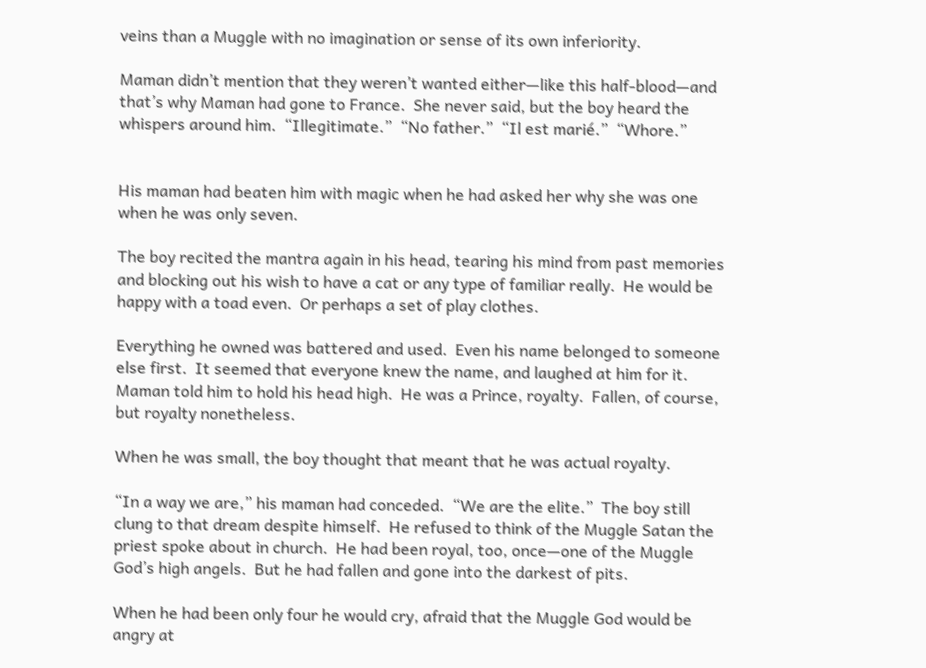veins than a Muggle with no imagination or sense of its own inferiority.

Maman didn’t mention that they weren’t wanted either—like this half-blood—and that’s why Maman had gone to France.  She never said, but the boy heard the whispers around him.  “Illegitimate.”  “No father.”  “Il est marié.”  “Whore.”


His maman had beaten him with magic when he had asked her why she was one when he was only seven.

The boy recited the mantra again in his head, tearing his mind from past memories and blocking out his wish to have a cat or any type of familiar really.  He would be happy with a toad even.  Or perhaps a set of play clothes.

Everything he owned was battered and used.  Even his name belonged to someone else first.  It seemed that everyone knew the name, and laughed at him for it.  Maman told him to hold his head high.  He was a Prince, royalty.  Fallen, of course, but royalty nonetheless.

When he was small, the boy thought that meant that he was actual royalty.

“In a way we are,” his maman had conceded.  “We are the elite.”  The boy still clung to that dream despite himself.  He refused to think of the Muggle Satan the priest spoke about in church.  He had been royal, too, once—one of the Muggle God’s high angels.  But he had fallen and gone into the darkest of pits.

When he had been only four he would cry, afraid that the Muggle God would be angry at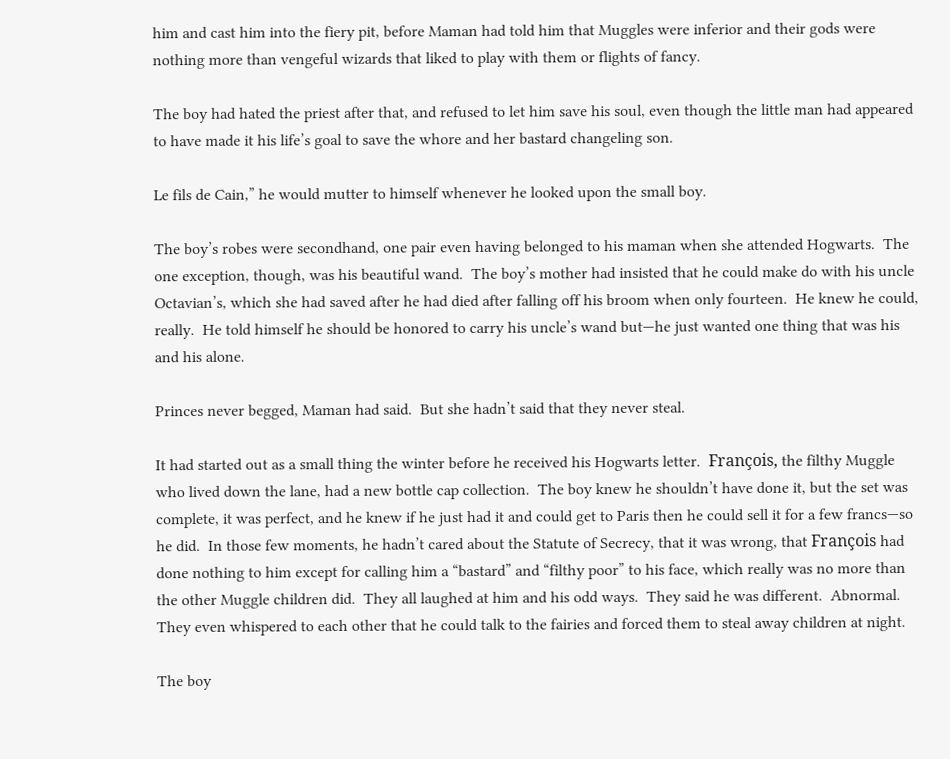him and cast him into the fiery pit, before Maman had told him that Muggles were inferior and their gods were nothing more than vengeful wizards that liked to play with them or flights of fancy.

The boy had hated the priest after that, and refused to let him save his soul, even though the little man had appeared to have made it his life’s goal to save the whore and her bastard changeling son.

Le fils de Cain,” he would mutter to himself whenever he looked upon the small boy.

The boy’s robes were secondhand, one pair even having belonged to his maman when she attended Hogwarts.  The one exception, though, was his beautiful wand.  The boy’s mother had insisted that he could make do with his uncle Octavian’s, which she had saved after he had died after falling off his broom when only fourteen.  He knew he could, really.  He told himself he should be honored to carry his uncle’s wand but—he just wanted one thing that was his and his alone.

Princes never begged, Maman had said.  But she hadn’t said that they never steal.

It had started out as a small thing the winter before he received his Hogwarts letter.  François, the filthy Muggle who lived down the lane, had a new bottle cap collection.  The boy knew he shouldn’t have done it, but the set was complete, it was perfect, and he knew if he just had it and could get to Paris then he could sell it for a few francs—so he did.  In those few moments, he hadn’t cared about the Statute of Secrecy, that it was wrong, that François had done nothing to him except for calling him a “bastard” and “filthy poor” to his face, which really was no more than the other Muggle children did.  They all laughed at him and his odd ways.  They said he was different.  Abnormal.  They even whispered to each other that he could talk to the fairies and forced them to steal away children at night.

The boy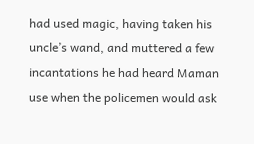had used magic, having taken his uncle’s wand, and muttered a few incantations he had heard Maman use when the policemen would ask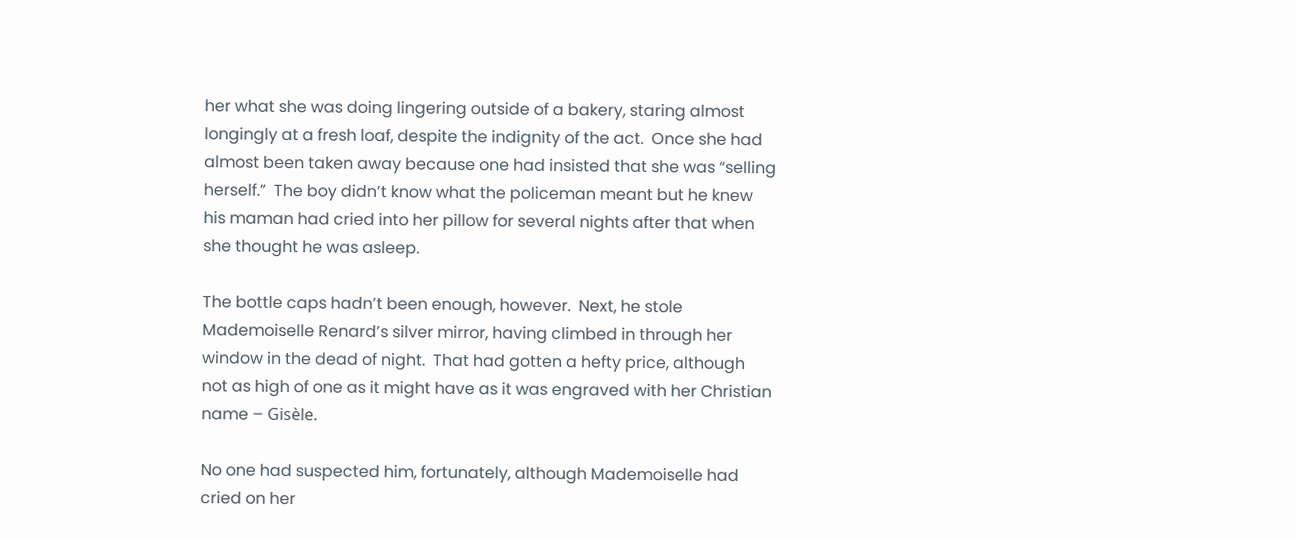her what she was doing lingering outside of a bakery, staring almost longingly at a fresh loaf, despite the indignity of the act.  Once she had almost been taken away because one had insisted that she was “selling herself.”  The boy didn’t know what the policeman meant but he knew his maman had cried into her pillow for several nights after that when she thought he was asleep.

The bottle caps hadn’t been enough, however.  Next, he stole Mademoiselle Renard’s silver mirror, having climbed in through her window in the dead of night.  That had gotten a hefty price, although not as high of one as it might have as it was engraved with her Christian name – Gisèle.

No one had suspected him, fortunately, although Mademoiselle had cried on her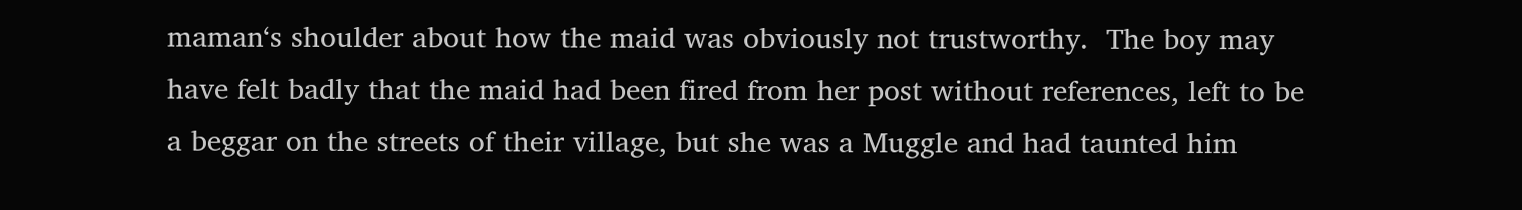maman‘s shoulder about how the maid was obviously not trustworthy.  The boy may have felt badly that the maid had been fired from her post without references, left to be a beggar on the streets of their village, but she was a Muggle and had taunted him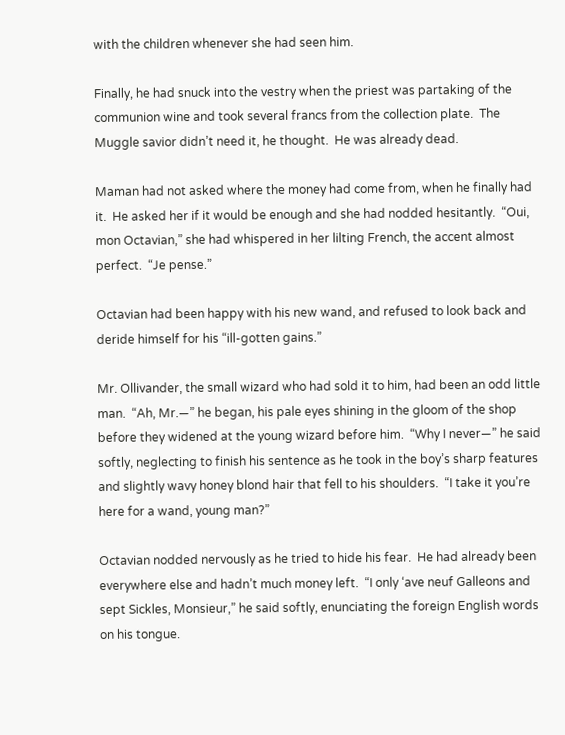with the children whenever she had seen him.

Finally, he had snuck into the vestry when the priest was partaking of the communion wine and took several francs from the collection plate.  The Muggle savior didn’t need it, he thought.  He was already dead.

Maman had not asked where the money had come from, when he finally had it.  He asked her if it would be enough and she had nodded hesitantly.  “Oui, mon Octavian,” she had whispered in her lilting French, the accent almost perfect.  “Je pense.”

Octavian had been happy with his new wand, and refused to look back and deride himself for his “ill-gotten gains.”

Mr. Ollivander, the small wizard who had sold it to him, had been an odd little man.  “Ah, Mr.—” he began, his pale eyes shining in the gloom of the shop before they widened at the young wizard before him.  “Why I never—” he said softly, neglecting to finish his sentence as he took in the boy’s sharp features and slightly wavy honey blond hair that fell to his shoulders.  “I take it you’re here for a wand, young man?”

Octavian nodded nervously as he tried to hide his fear.  He had already been everywhere else and hadn’t much money left.  “I only ‘ave neuf Galleons and sept Sickles, Monsieur,” he said softly, enunciating the foreign English words on his tongue.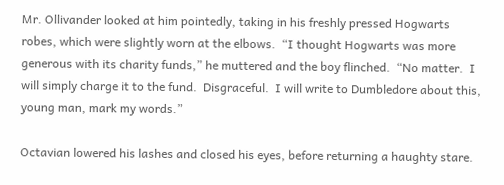Mr. Ollivander looked at him pointedly, taking in his freshly pressed Hogwarts robes, which were slightly worn at the elbows.  “I thought Hogwarts was more generous with its charity funds,” he muttered and the boy flinched.  “No matter.  I will simply charge it to the fund.  Disgraceful.  I will write to Dumbledore about this, young man, mark my words.”

Octavian lowered his lashes and closed his eyes, before returning a haughty stare.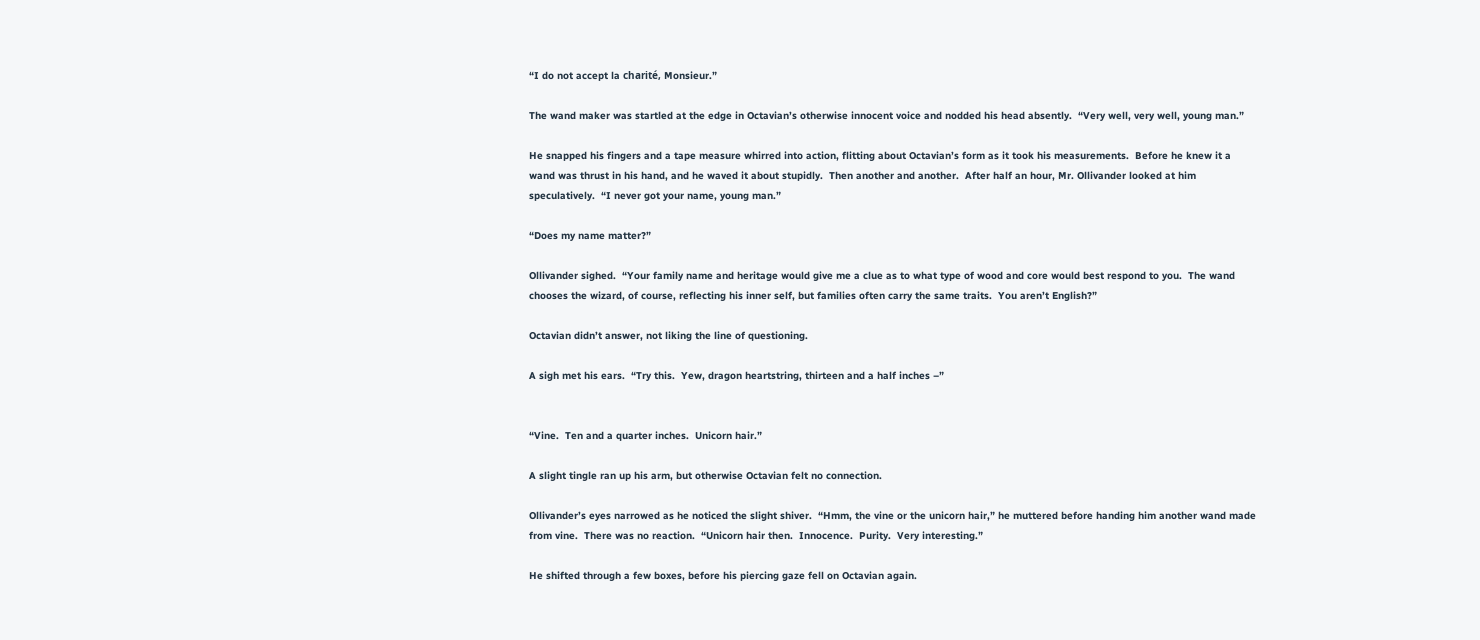“I do not accept la charité, Monsieur.”

The wand maker was startled at the edge in Octavian’s otherwise innocent voice and nodded his head absently.  “Very well, very well, young man.”

He snapped his fingers and a tape measure whirred into action, flitting about Octavian’s form as it took his measurements.  Before he knew it a wand was thrust in his hand, and he waved it about stupidly.  Then another and another.  After half an hour, Mr. Ollivander looked at him speculatively.  “I never got your name, young man.”

“Does my name matter?”

Ollivander sighed.  “Your family name and heritage would give me a clue as to what type of wood and core would best respond to you.  The wand chooses the wizard, of course, reflecting his inner self, but families often carry the same traits.  You aren’t English?”

Octavian didn’t answer, not liking the line of questioning.

A sigh met his ears.  “Try this.  Yew, dragon heartstring, thirteen and a half inches –”


“Vine.  Ten and a quarter inches.  Unicorn hair.”

A slight tingle ran up his arm, but otherwise Octavian felt no connection.

Ollivander’s eyes narrowed as he noticed the slight shiver.  “Hmm, the vine or the unicorn hair,” he muttered before handing him another wand made from vine.  There was no reaction.  “Unicorn hair then.  Innocence.  Purity.  Very interesting.”

He shifted through a few boxes, before his piercing gaze fell on Octavian again.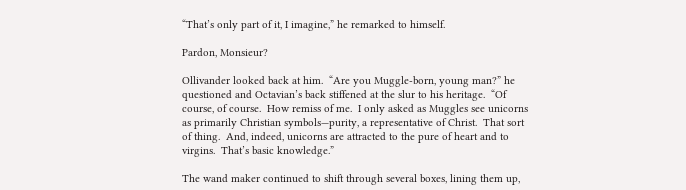“That’s only part of it, I imagine,” he remarked to himself.

Pardon, Monsieur?

Ollivander looked back at him.  “Are you Muggle-born, young man?” he questioned and Octavian’s back stiffened at the slur to his heritage.  “Of course, of course.  How remiss of me.  I only asked as Muggles see unicorns as primarily Christian symbols—purity, a representative of Christ.  That sort of thing.  And, indeed, unicorns are attracted to the pure of heart and to virgins.  That’s basic knowledge.”

The wand maker continued to shift through several boxes, lining them up,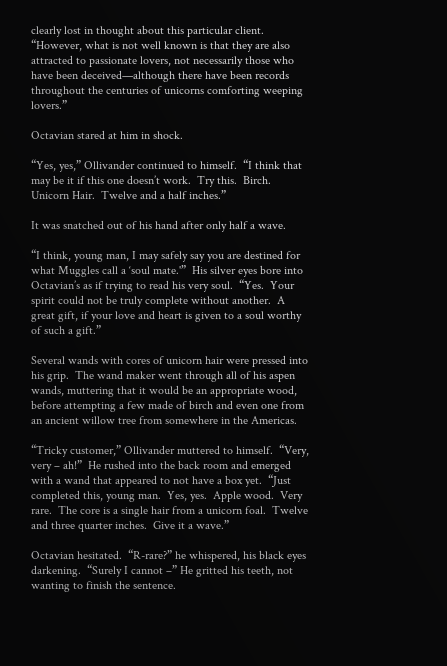clearly lost in thought about this particular client.  “However, what is not well known is that they are also attracted to passionate lovers, not necessarily those who have been deceived—although there have been records throughout the centuries of unicorns comforting weeping lovers.”

Octavian stared at him in shock.

“Yes, yes,” Ollivander continued to himself.  “I think that may be it if this one doesn’t work.  Try this.  Birch.  Unicorn Hair.  Twelve and a half inches.”

It was snatched out of his hand after only half a wave.

“I think, young man, I may safely say you are destined for what Muggles call a ‘soul mate.'”  His silver eyes bore into Octavian’s as if trying to read his very soul.  “Yes.  Your spirit could not be truly complete without another.  A great gift, if your love and heart is given to a soul worthy of such a gift.”

Several wands with cores of unicorn hair were pressed into his grip.  The wand maker went through all of his aspen wands, muttering that it would be an appropriate wood, before attempting a few made of birch and even one from an ancient willow tree from somewhere in the Americas.

“Tricky customer,” Ollivander muttered to himself.  “Very, very – ah!”  He rushed into the back room and emerged with a wand that appeared to not have a box yet.  “Just completed this, young man.  Yes, yes.  Apple wood.  Very rare.  The core is a single hair from a unicorn foal.  Twelve and three quarter inches.  Give it a wave.”

Octavian hesitated.  “R-rare?” he whispered, his black eyes darkening.  “Surely I cannot –” He gritted his teeth, not wanting to finish the sentence.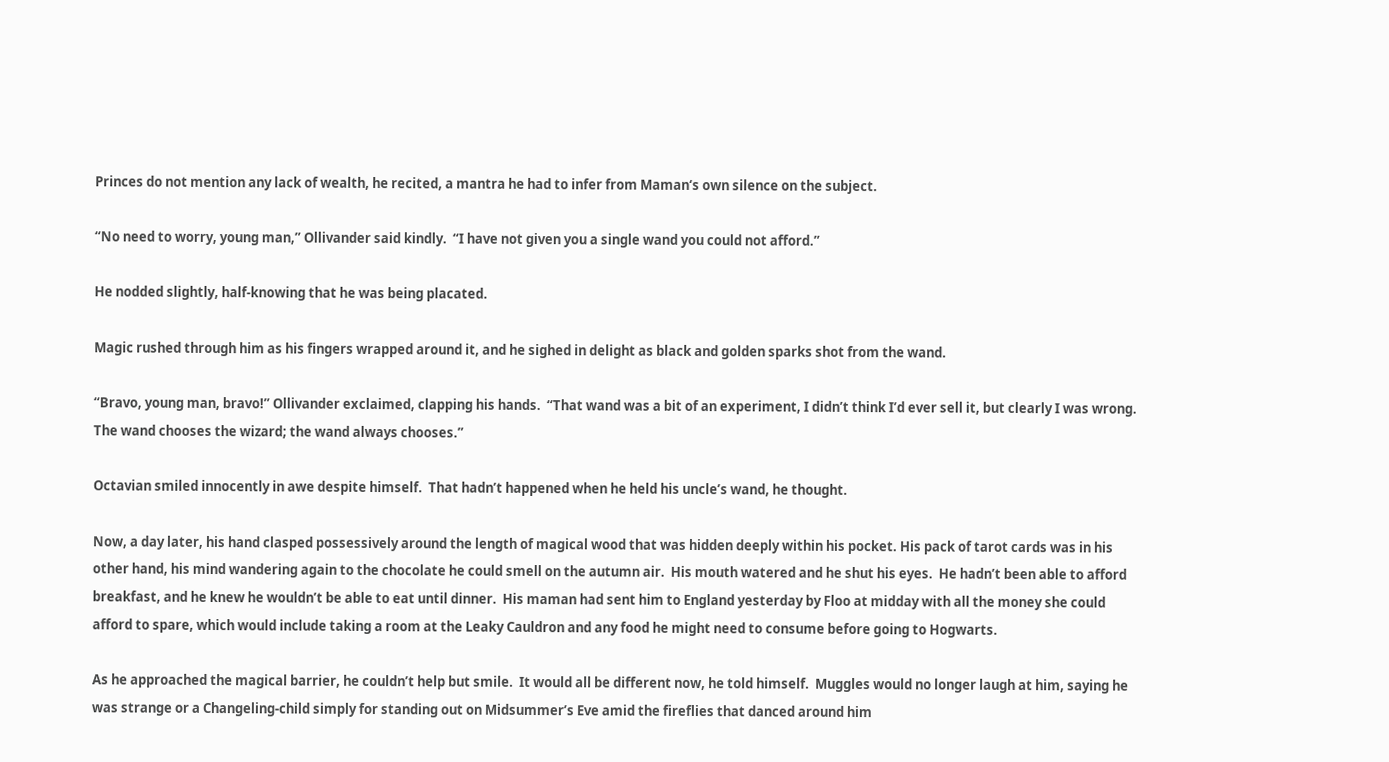Princes do not mention any lack of wealth, he recited, a mantra he had to infer from Maman‘s own silence on the subject.

“No need to worry, young man,” Ollivander said kindly.  “I have not given you a single wand you could not afford.”

He nodded slightly, half-knowing that he was being placated.

Magic rushed through him as his fingers wrapped around it, and he sighed in delight as black and golden sparks shot from the wand.

“Bravo, young man, bravo!” Ollivander exclaimed, clapping his hands.  “That wand was a bit of an experiment, I didn’t think I’d ever sell it, but clearly I was wrong.  The wand chooses the wizard; the wand always chooses.”

Octavian smiled innocently in awe despite himself.  That hadn’t happened when he held his uncle’s wand, he thought.

Now, a day later, his hand clasped possessively around the length of magical wood that was hidden deeply within his pocket. His pack of tarot cards was in his other hand, his mind wandering again to the chocolate he could smell on the autumn air.  His mouth watered and he shut his eyes.  He hadn’t been able to afford breakfast, and he knew he wouldn’t be able to eat until dinner.  His maman had sent him to England yesterday by Floo at midday with all the money she could afford to spare, which would include taking a room at the Leaky Cauldron and any food he might need to consume before going to Hogwarts.

As he approached the magical barrier, he couldn’t help but smile.  It would all be different now, he told himself.  Muggles would no longer laugh at him, saying he was strange or a Changeling-child simply for standing out on Midsummer’s Eve amid the fireflies that danced around him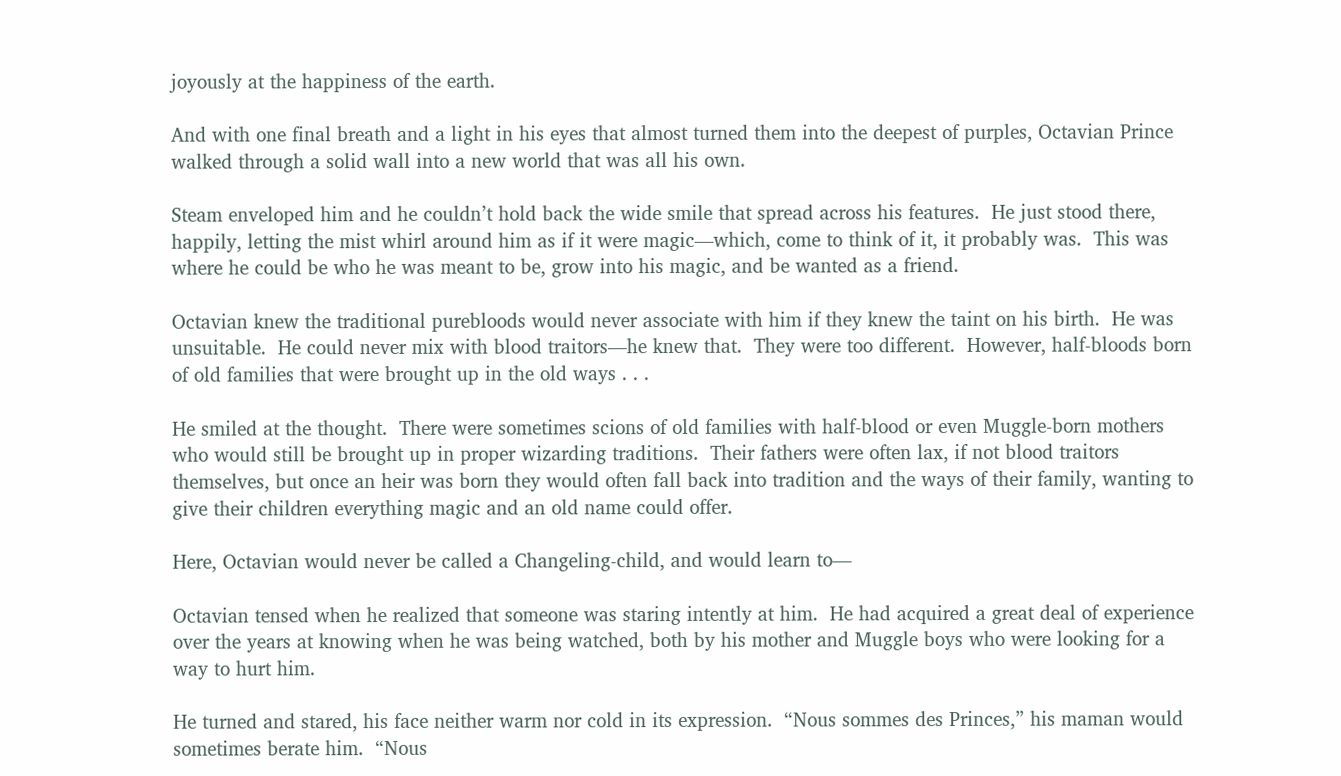joyously at the happiness of the earth.

And with one final breath and a light in his eyes that almost turned them into the deepest of purples, Octavian Prince walked through a solid wall into a new world that was all his own.

Steam enveloped him and he couldn’t hold back the wide smile that spread across his features.  He just stood there, happily, letting the mist whirl around him as if it were magic—which, come to think of it, it probably was.  This was where he could be who he was meant to be, grow into his magic, and be wanted as a friend.

Octavian knew the traditional purebloods would never associate with him if they knew the taint on his birth.  He was unsuitable.  He could never mix with blood traitors—he knew that.  They were too different.  However, half-bloods born of old families that were brought up in the old ways . . .

He smiled at the thought.  There were sometimes scions of old families with half-blood or even Muggle-born mothers who would still be brought up in proper wizarding traditions.  Their fathers were often lax, if not blood traitors themselves, but once an heir was born they would often fall back into tradition and the ways of their family, wanting to give their children everything magic and an old name could offer.

Here, Octavian would never be called a Changeling-child, and would learn to—

Octavian tensed when he realized that someone was staring intently at him.  He had acquired a great deal of experience over the years at knowing when he was being watched, both by his mother and Muggle boys who were looking for a way to hurt him.

He turned and stared, his face neither warm nor cold in its expression.  “Nous sommes des Princes,” his maman would sometimes berate him.  “Nous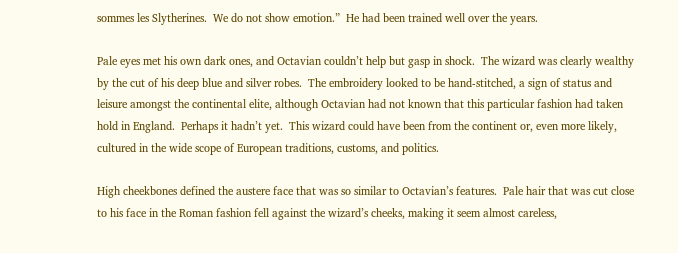sommes les Slytherines.  We do not show emotion.”  He had been trained well over the years.

Pale eyes met his own dark ones, and Octavian couldn’t help but gasp in shock.  The wizard was clearly wealthy by the cut of his deep blue and silver robes.  The embroidery looked to be hand-stitched, a sign of status and leisure amongst the continental elite, although Octavian had not known that this particular fashion had taken hold in England.  Perhaps it hadn’t yet.  This wizard could have been from the continent or, even more likely, cultured in the wide scope of European traditions, customs, and politics.

High cheekbones defined the austere face that was so similar to Octavian’s features.  Pale hair that was cut close to his face in the Roman fashion fell against the wizard’s cheeks, making it seem almost careless,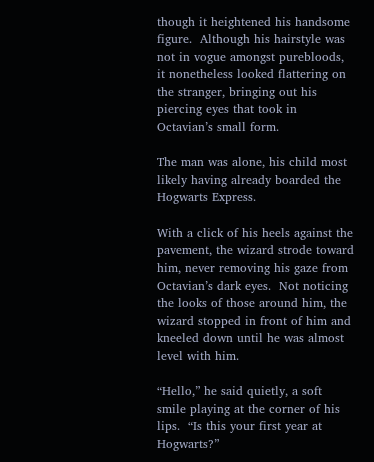though it heightened his handsome figure.  Although his hairstyle was not in vogue amongst purebloods, it nonetheless looked flattering on the stranger, bringing out his piercing eyes that took in Octavian’s small form.

The man was alone, his child most likely having already boarded the Hogwarts Express.

With a click of his heels against the pavement, the wizard strode toward him, never removing his gaze from Octavian’s dark eyes.  Not noticing the looks of those around him, the wizard stopped in front of him and kneeled down until he was almost level with him.

“Hello,” he said quietly, a soft smile playing at the corner of his lips.  “Is this your first year at Hogwarts?”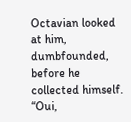Octavian looked at him, dumbfounded, before he collected himself.  “Oui,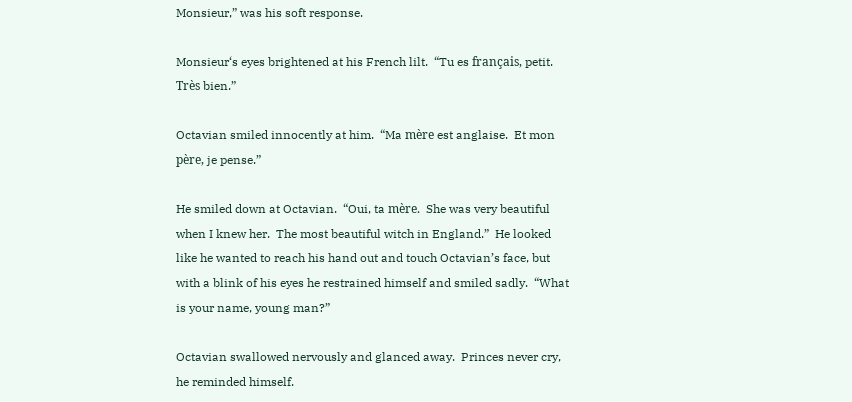Monsieur,” was his soft response.

Monsieur‘s eyes brightened at his French lilt.  “Tu es français, petit.  Très bien.”

Octavian smiled innocently at him.  “Ma mère est anglaise.  Et mon père, je pense.”

He smiled down at Octavian.  “Oui, ta mère.  She was very beautiful when I knew her.  The most beautiful witch in England.”  He looked like he wanted to reach his hand out and touch Octavian’s face, but with a blink of his eyes he restrained himself and smiled sadly.  “What is your name, young man?”

Octavian swallowed nervously and glanced away.  Princes never cry, he reminded himself.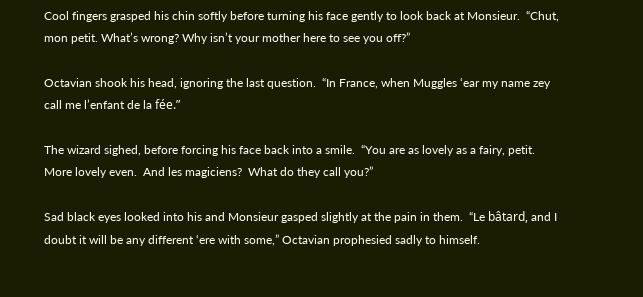Cool fingers grasped his chin softly before turning his face gently to look back at Monsieur.  “Chut, mon petit. What’s wrong? Why isn’t your mother here to see you off?”

Octavian shook his head, ignoring the last question.  “In France, when Muggles ‘ear my name zey call me l’enfant de la fée.”

The wizard sighed, before forcing his face back into a smile.  “You are as lovely as a fairy, petit.  More lovely even.  And les magiciens?  What do they call you?”

Sad black eyes looked into his and Monsieur gasped slightly at the pain in them.  “Le bâtard, and I doubt it will be any different ‘ere with some,” Octavian prophesied sadly to himself.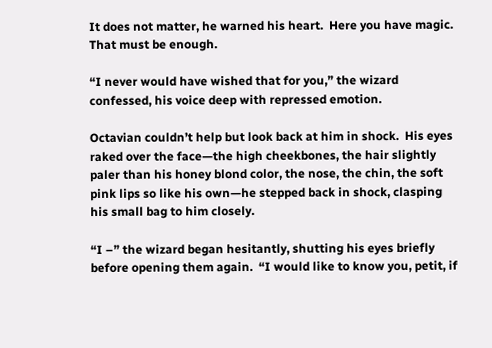It does not matter, he warned his heart.  Here you have magic.  That must be enough.

“I never would have wished that for you,” the wizard confessed, his voice deep with repressed emotion.

Octavian couldn’t help but look back at him in shock.  His eyes raked over the face—the high cheekbones, the hair slightly paler than his honey blond color, the nose, the chin, the soft pink lips so like his own—he stepped back in shock, clasping his small bag to him closely.

“I –” the wizard began hesitantly, shutting his eyes briefly before opening them again.  “I would like to know you, petit, if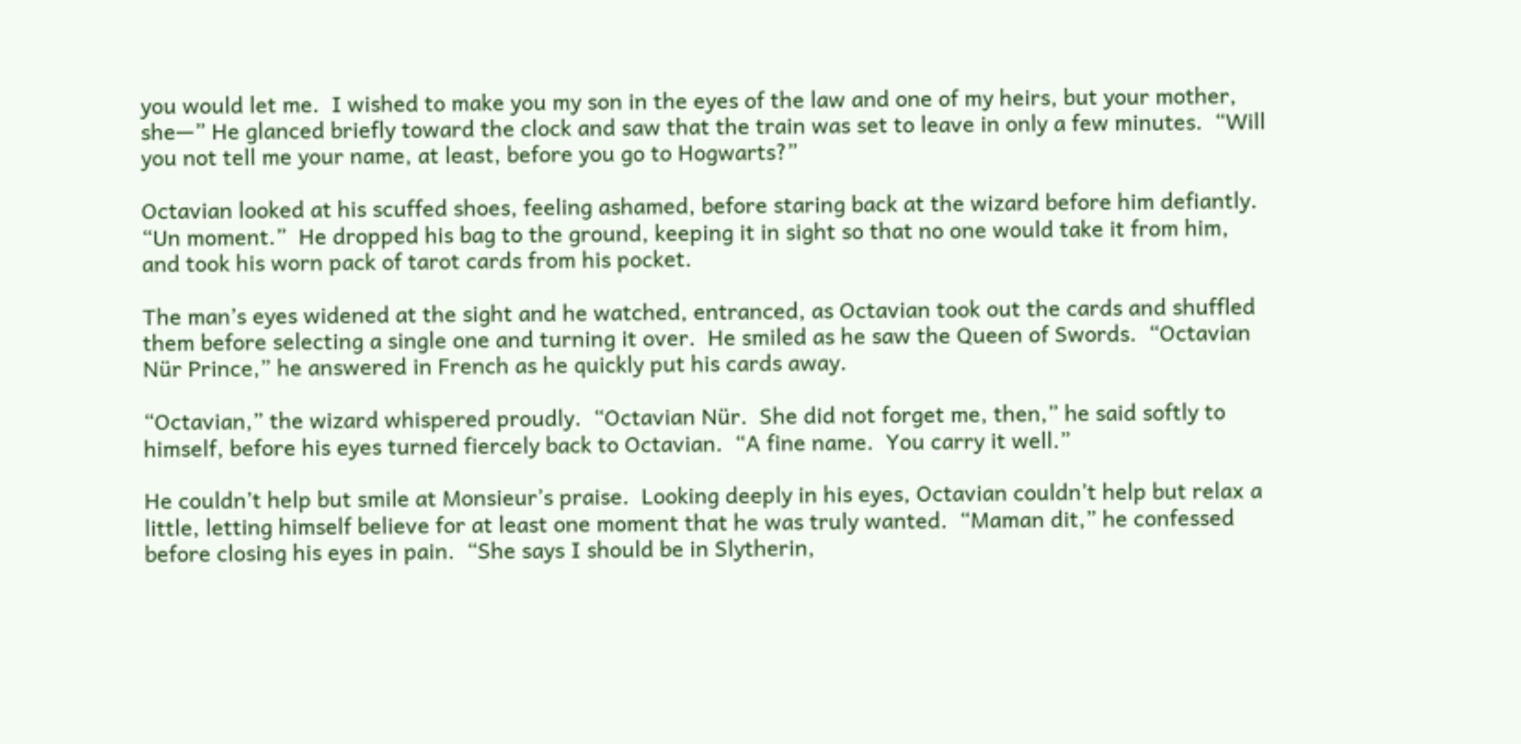you would let me.  I wished to make you my son in the eyes of the law and one of my heirs, but your mother, she—” He glanced briefly toward the clock and saw that the train was set to leave in only a few minutes.  “Will you not tell me your name, at least, before you go to Hogwarts?”

Octavian looked at his scuffed shoes, feeling ashamed, before staring back at the wizard before him defiantly.  “Un moment.”  He dropped his bag to the ground, keeping it in sight so that no one would take it from him, and took his worn pack of tarot cards from his pocket.

The man’s eyes widened at the sight and he watched, entranced, as Octavian took out the cards and shuffled them before selecting a single one and turning it over.  He smiled as he saw the Queen of Swords.  “Octavian Nür Prince,” he answered in French as he quickly put his cards away.

“Octavian,” the wizard whispered proudly.  “Octavian Nür.  She did not forget me, then,” he said softly to himself, before his eyes turned fiercely back to Octavian.  “A fine name.  You carry it well.”

He couldn’t help but smile at Monsieur’s praise.  Looking deeply in his eyes, Octavian couldn’t help but relax a little, letting himself believe for at least one moment that he was truly wanted.  “Maman dit,” he confessed before closing his eyes in pain.  “She says I should be in Slytherin,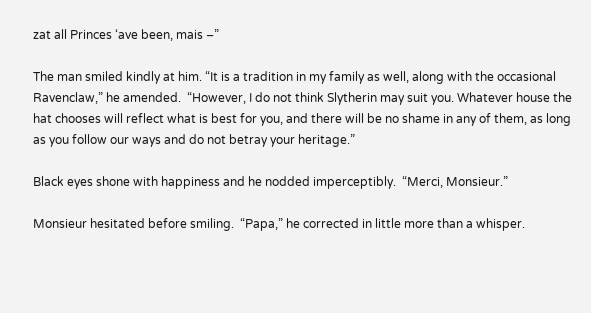zat all Princes ‘ave been, mais –”

The man smiled kindly at him. “It is a tradition in my family as well, along with the occasional Ravenclaw,” he amended.  “However, I do not think Slytherin may suit you. Whatever house the hat chooses will reflect what is best for you, and there will be no shame in any of them, as long as you follow our ways and do not betray your heritage.”

Black eyes shone with happiness and he nodded imperceptibly.  “Merci, Monsieur.”

Monsieur hesitated before smiling.  “Papa,” he corrected in little more than a whisper.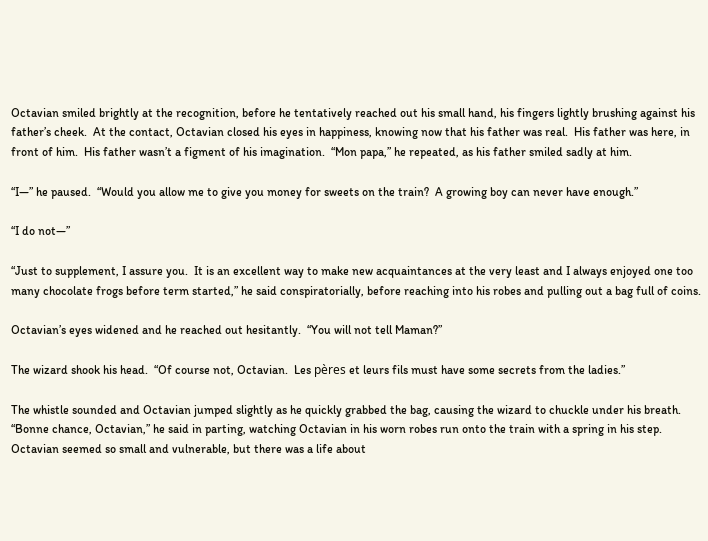Octavian smiled brightly at the recognition, before he tentatively reached out his small hand, his fingers lightly brushing against his father’s cheek.  At the contact, Octavian closed his eyes in happiness, knowing now that his father was real.  His father was here, in front of him.  His father wasn’t a figment of his imagination.  “Mon papa,” he repeated, as his father smiled sadly at him.

“I—” he paused.  “Would you allow me to give you money for sweets on the train?  A growing boy can never have enough.”

“I do not—”

“Just to supplement, I assure you.  It is an excellent way to make new acquaintances at the very least and I always enjoyed one too many chocolate frogs before term started,” he said conspiratorially, before reaching into his robes and pulling out a bag full of coins.

Octavian’s eyes widened and he reached out hesitantly.  “You will not tell Maman?”

The wizard shook his head.  “Of course not, Octavian.  Les pères et leurs fils must have some secrets from the ladies.”

The whistle sounded and Octavian jumped slightly as he quickly grabbed the bag, causing the wizard to chuckle under his breath.  “Bonne chance, Octavian,” he said in parting, watching Octavian in his worn robes run onto the train with a spring in his step.  Octavian seemed so small and vulnerable, but there was a life about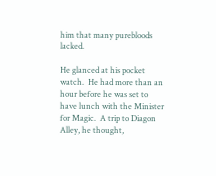him that many purebloods lacked.

He glanced at his pocket watch.  He had more than an hour before he was set to have lunch with the Minister for Magic.  A trip to Diagon Alley, he thought,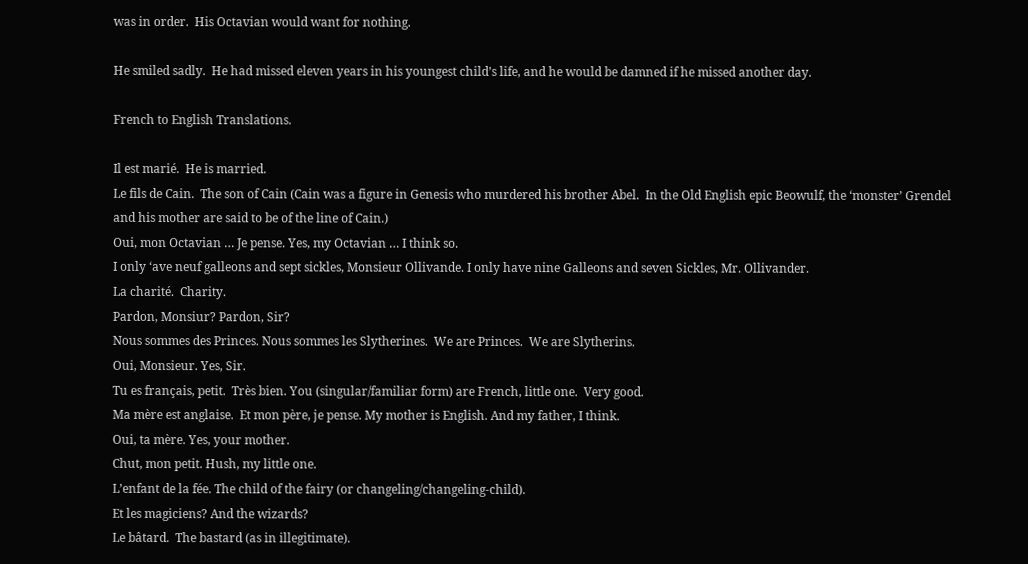was in order.  His Octavian would want for nothing.

He smiled sadly.  He had missed eleven years in his youngest child’s life, and he would be damned if he missed another day.

French to English Translations.

Il est marié.  He is married.
Le fils de Cain.  The son of Cain (Cain was a figure in Genesis who murdered his brother Abel.  In the Old English epic Beowulf, the ‘monster’ Grendel and his mother are said to be of the line of Cain.)
Oui, mon Octavian … Je pense. Yes, my Octavian … I think so.
I only ‘ave neuf galleons and sept sickles, Monsieur Ollivande. I only have nine Galleons and seven Sickles, Mr. Ollivander.
La charité.  Charity.
Pardon, Monsiur? Pardon, Sir?
Nous sommes des Princes. Nous sommes les Slytherines.  We are Princes.  We are Slytherins.
Oui, Monsieur. Yes, Sir.
Tu es français, petit.  Très bien. You (singular/familiar form) are French, little one.  Very good.
Ma mère est anglaise.  Et mon père, je pense. My mother is English. And my father, I think.
Oui, ta mère. Yes, your mother.
Chut, mon petit. Hush, my little one.
L’enfant de la fée. The child of the fairy (or changeling/changeling-child).
Et les magiciens? And the wizards?
Le bâtard.  The bastard (as in illegitimate).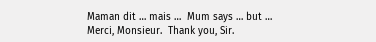Maman dit … mais …  Mum says … but …
Merci, Monsieur.  Thank you, Sir.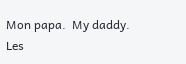Mon papa.  My daddy.
Les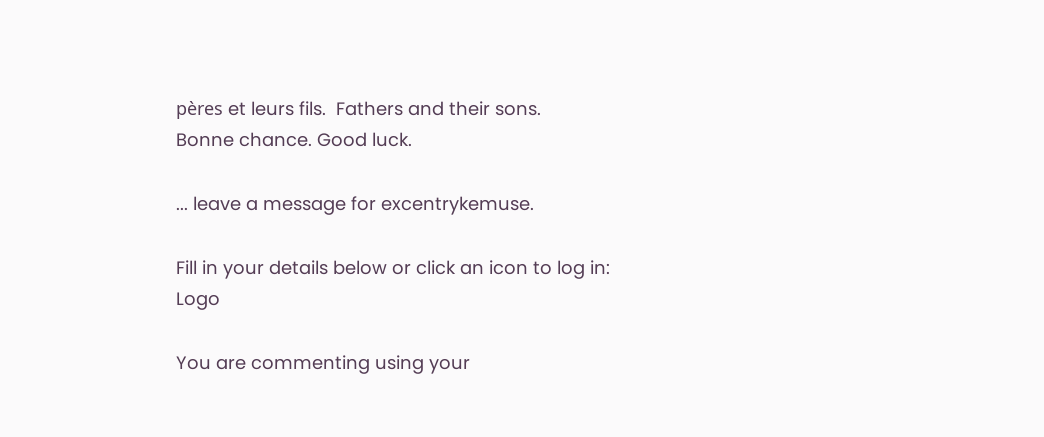pères et leurs fils.  Fathers and their sons.
Bonne chance. Good luck.

... leave a message for excentrykemuse.

Fill in your details below or click an icon to log in: Logo

You are commenting using your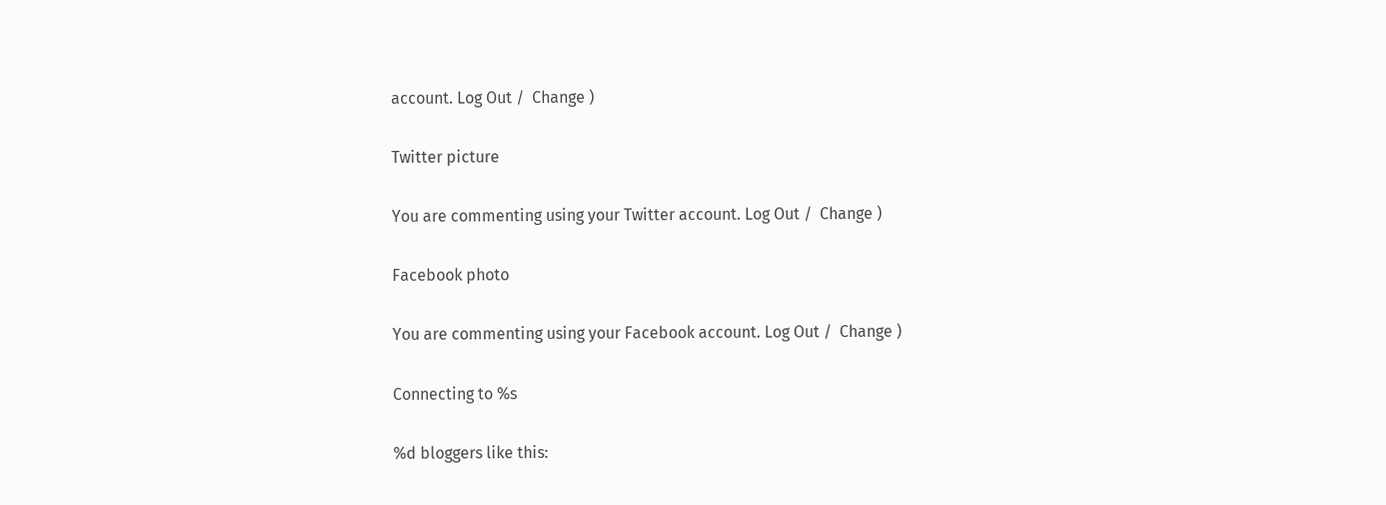account. Log Out /  Change )

Twitter picture

You are commenting using your Twitter account. Log Out /  Change )

Facebook photo

You are commenting using your Facebook account. Log Out /  Change )

Connecting to %s

%d bloggers like this: